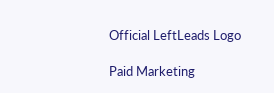Official LeftLeads Logo

Paid Marketing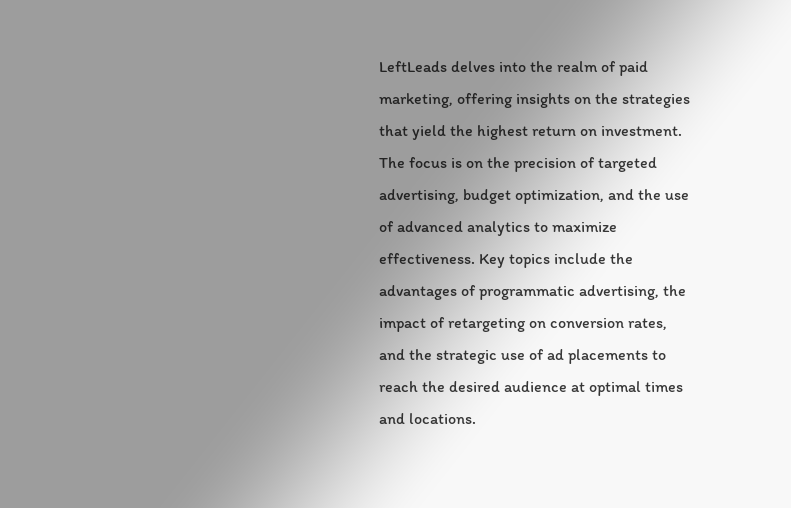LeftLeads delves into the realm of paid marketing, offering insights on the strategies that yield the highest return on investment. The focus is on the precision of targeted advertising, budget optimization, and the use of advanced analytics to maximize effectiveness. Key topics include the advantages of programmatic advertising, the impact of retargeting on conversion rates, and the strategic use of ad placements to reach the desired audience at optimal times and locations.